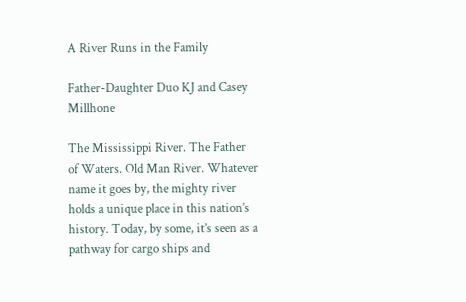A River Runs in the Family

Father-Daughter Duo KJ and Casey Millhone

The Mississippi River. The Father of Waters. Old Man River. Whatever name it goes by, the mighty river holds a unique place in this nation’s history. Today, by some, it’s seen as a pathway for cargo ships and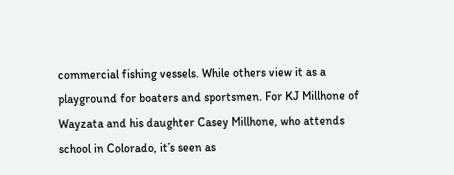commercial fishing vessels. While others view it as a playground for boaters and sportsmen. For KJ Millhone of Wayzata and his daughter Casey Millhone, who attends school in Colorado, it’s seen as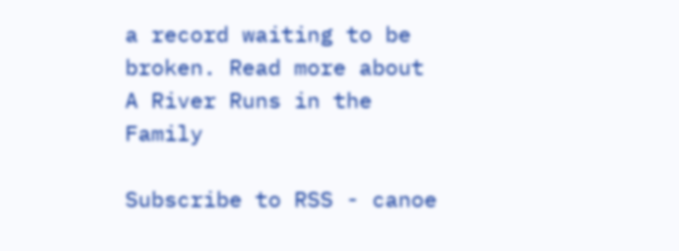a record waiting to be broken. Read more about A River Runs in the Family

Subscribe to RSS - canoe